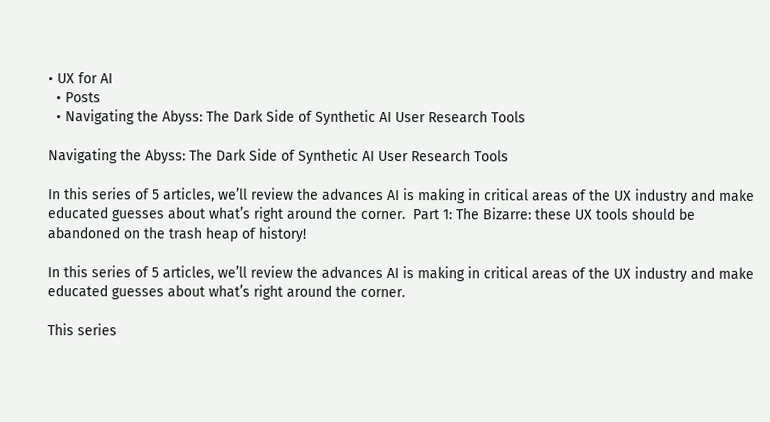• UX for AI
  • Posts
  • Navigating the Abyss: The Dark Side of Synthetic AI User Research Tools

Navigating the Abyss: The Dark Side of Synthetic AI User Research Tools

In this series of 5 articles, we’ll review the advances AI is making in critical areas of the UX industry and make educated guesses about what’s right around the corner.  Part 1: The Bizarre: these UX tools should be abandoned on the trash heap of history!

In this series of 5 articles, we’ll review the advances AI is making in critical areas of the UX industry and make educated guesses about what’s right around the corner.

This series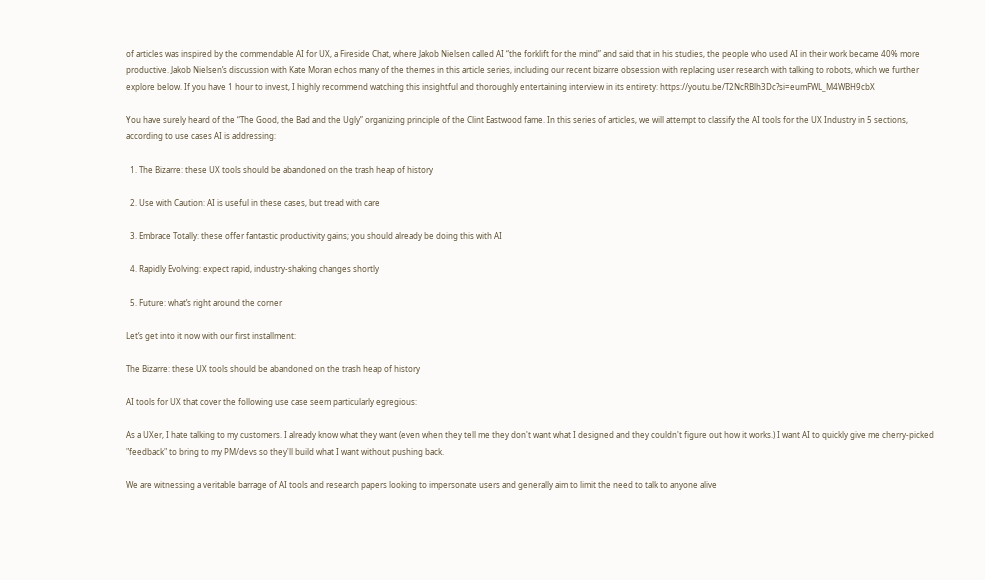of articles was inspired by the commendable AI for UX, a Fireside Chat, where Jakob Nielsen called AI “the forklift for the mind” and said that in his studies, the people who used AI in their work became 40% more productive. Jakob Nielsen’s discussion with Kate Moran echos many of the themes in this article series, including our recent bizarre obsession with replacing user research with talking to robots, which we further explore below. If you have 1 hour to invest, I highly recommend watching this insightful and thoroughly entertaining interview in its entirety: https://youtu.be/T2NcRBlh3Dc?si=eumFWL_M4WBH9cbX

You have surely heard of the “The Good, the Bad and the Ugly” organizing principle of the Clint Eastwood fame. In this series of articles, we will attempt to classify the AI tools for the UX Industry in 5 sections, according to use cases AI is addressing:

  1. The Bizarre: these UX tools should be abandoned on the trash heap of history

  2. Use with Caution: AI is useful in these cases, but tread with care

  3. Embrace Totally: these offer fantastic productivity gains; you should already be doing this with AI

  4. Rapidly Evolving: expect rapid, industry-shaking changes shortly

  5. Future: what’s right around the corner

Let’s get into it now with our first installment:

The Bizarre: these UX tools should be abandoned on the trash heap of history

AI tools for UX that cover the following use case seem particularly egregious:

As a UXer, I hate talking to my customers. I already know what they want (even when they tell me they don't want what I designed and they couldn't figure out how it works.) I want AI to quickly give me cherry-picked "feedback" to bring to my PM/devs so they'll build what I want without pushing back.

We are witnessing a veritable barrage of AI tools and research papers looking to impersonate users and generally aim to limit the need to talk to anyone alive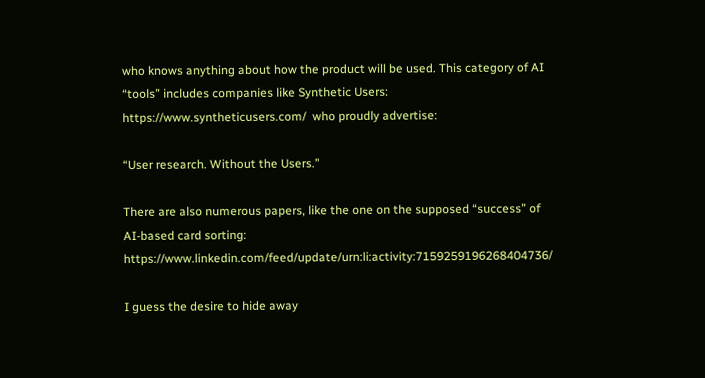who knows anything about how the product will be used. This category of AI “tools” includes companies like Synthetic Users: https://www.syntheticusers.com/  who proudly advertise:

“User research. Without the Users.”

There are also numerous papers, like the one on the supposed “success” of AI-based card sorting: https://www.linkedin.com/feed/update/urn:li:activity:7159259196268404736/

I guess the desire to hide away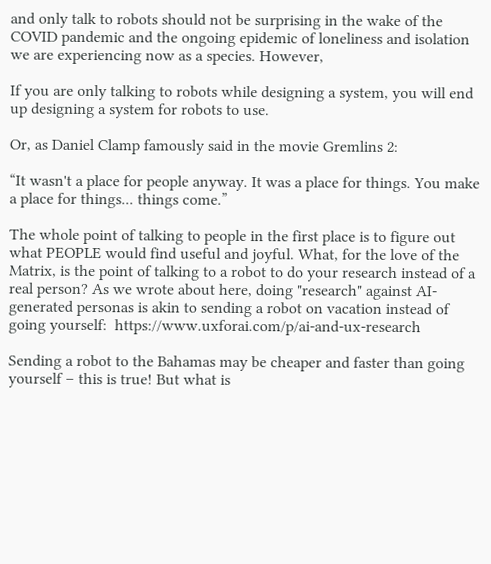and only talk to robots should not be surprising in the wake of the COVID pandemic and the ongoing epidemic of loneliness and isolation we are experiencing now as a species. However,

If you are only talking to robots while designing a system, you will end up designing a system for robots to use.

Or, as Daniel Clamp famously said in the movie Gremlins 2:

“It wasn't a place for people anyway. It was a place for things. You make a place for things... things come.”

The whole point of talking to people in the first place is to figure out what PEOPLE would find useful and joyful. What, for the love of the Matrix, is the point of talking to a robot to do your research instead of a real person? As we wrote about here, doing "research" against AI-generated personas is akin to sending a robot on vacation instead of going yourself:  https://www.uxforai.com/p/ai-and-ux-research

Sending a robot to the Bahamas may be cheaper and faster than going yourself – this is true! But what is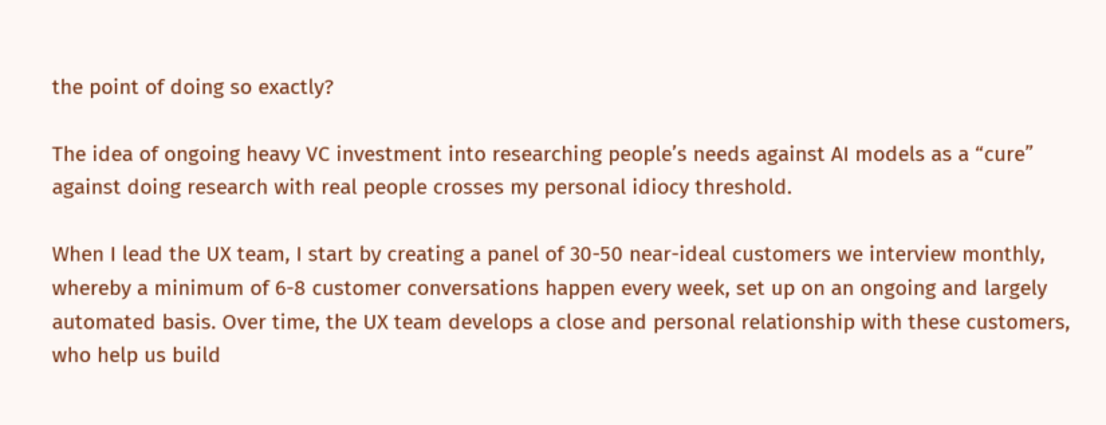the point of doing so exactly?

The idea of ongoing heavy VC investment into researching people’s needs against AI models as a “cure” against doing research with real people crosses my personal idiocy threshold.

When I lead the UX team, I start by creating a panel of 30-50 near-ideal customers we interview monthly, whereby a minimum of 6-8 customer conversations happen every week, set up on an ongoing and largely automated basis. Over time, the UX team develops a close and personal relationship with these customers, who help us build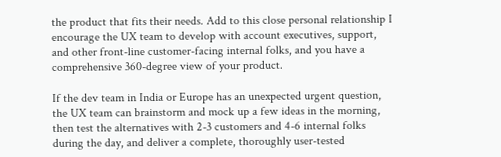the product that fits their needs. Add to this close personal relationship I encourage the UX team to develop with account executives, support, and other front-line customer-facing internal folks, and you have a comprehensive 360-degree view of your product.

If the dev team in India or Europe has an unexpected urgent question, the UX team can brainstorm and mock up a few ideas in the morning, then test the alternatives with 2-3 customers and 4-6 internal folks during the day, and deliver a complete, thoroughly user-tested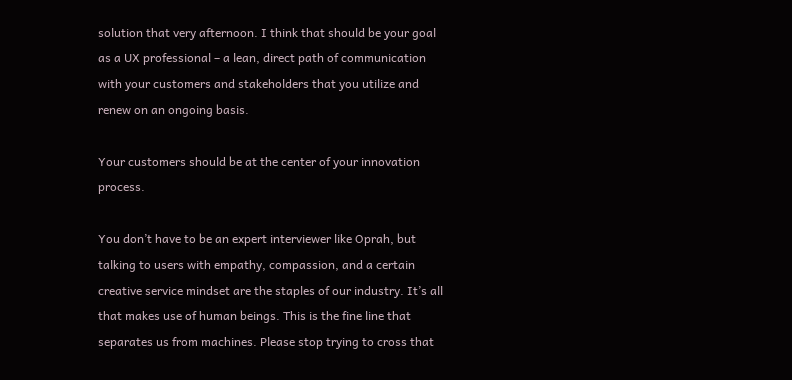solution that very afternoon. I think that should be your goal as a UX professional – a lean, direct path of communication with your customers and stakeholders that you utilize and renew on an ongoing basis.

Your customers should be at the center of your innovation process.

You don’t have to be an expert interviewer like Oprah, but talking to users with empathy, compassion, and a certain creative service mindset are the staples of our industry. It’s all that makes use of human beings. This is the fine line that separates us from machines. Please stop trying to cross that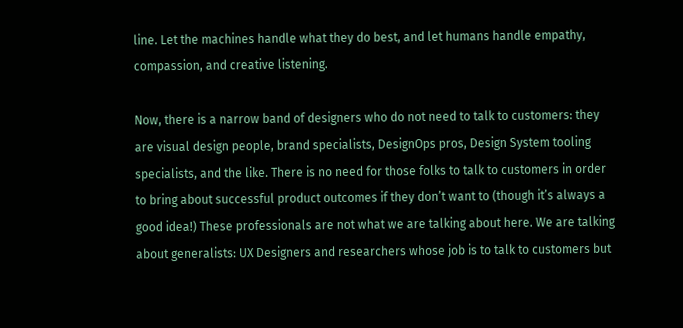line. Let the machines handle what they do best, and let humans handle empathy, compassion, and creative listening.

Now, there is a narrow band of designers who do not need to talk to customers: they are visual design people, brand specialists, DesignOps pros, Design System tooling specialists, and the like. There is no need for those folks to talk to customers in order to bring about successful product outcomes if they don’t want to (though it’s always a good idea!) These professionals are not what we are talking about here. We are talking about generalists: UX Designers and researchers whose job is to talk to customers but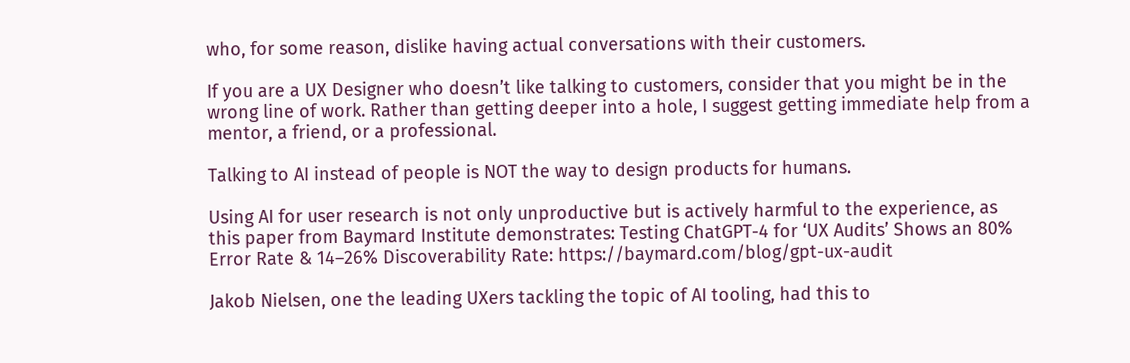who, for some reason, dislike having actual conversations with their customers.

If you are a UX Designer who doesn’t like talking to customers, consider that you might be in the wrong line of work. Rather than getting deeper into a hole, I suggest getting immediate help from a mentor, a friend, or a professional.

Talking to AI instead of people is NOT the way to design products for humans.

Using AI for user research is not only unproductive but is actively harmful to the experience, as this paper from Baymard Institute demonstrates: Testing ChatGPT-4 for ‘UX Audits’ Shows an 80% Error Rate & 14–26% Discoverability Rate: https://baymard.com/blog/gpt-ux-audit

Jakob Nielsen, one the leading UXers tackling the topic of AI tooling, had this to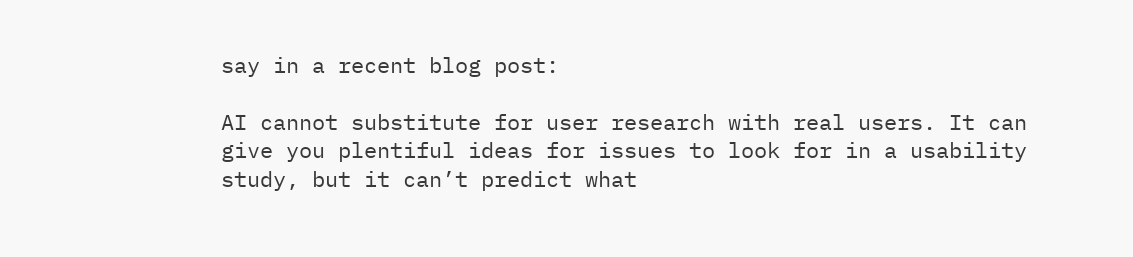say in a recent blog post:

AI cannot substitute for user research with real users. It can give you plentiful ideas for issues to look for in a usability study, but it can’t predict what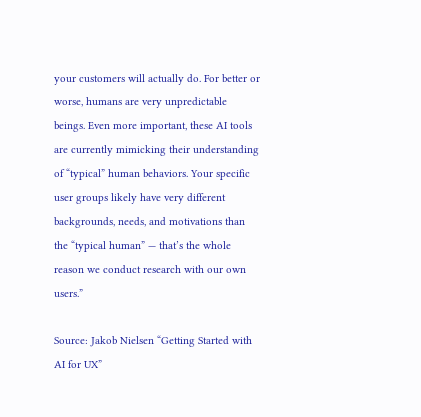your customers will actually do. For better or worse, humans are very unpredictable beings. Even more important, these AI tools are currently mimicking their understanding of “typical” human behaviors. Your specific user groups likely have very different backgrounds, needs, and motivations than the “typical human” — that’s the whole reason we conduct research with our own users.”

Source: Jakob Nielsen “Getting Started with AI for UX”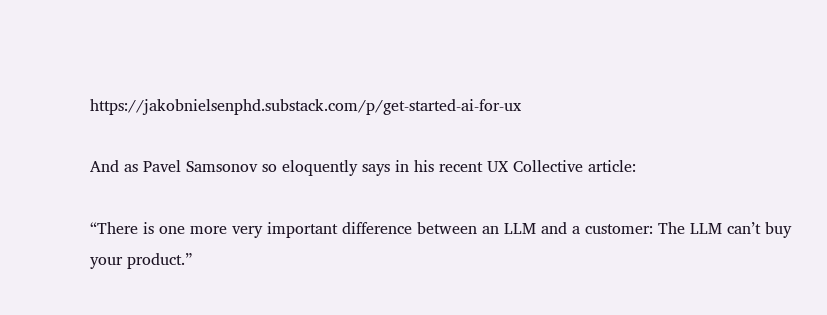https://jakobnielsenphd.substack.com/p/get-started-ai-for-ux

And as Pavel Samsonov so eloquently says in his recent UX Collective article:

“There is one more very important difference between an LLM and a customer: The LLM can’t buy your product.”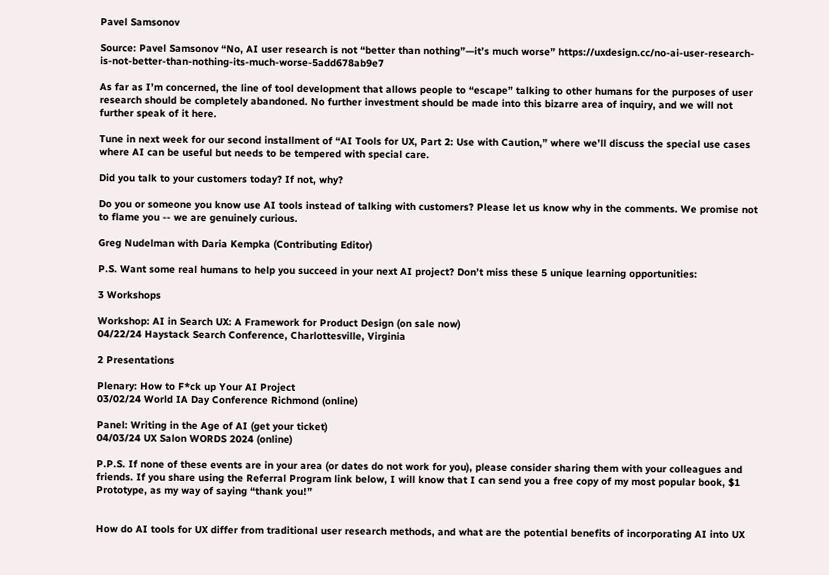Pavel Samsonov

Source: Pavel Samsonov “No, AI user research is not “better than nothing”—it’s much worse” https://uxdesign.cc/no-ai-user-research-is-not-better-than-nothing-its-much-worse-5add678ab9e7

As far as I’m concerned, the line of tool development that allows people to “escape” talking to other humans for the purposes of user research should be completely abandoned. No further investment should be made into this bizarre area of inquiry, and we will not further speak of it here.

Tune in next week for our second installment of “AI Tools for UX, Part 2: Use with Caution,” where we’ll discuss the special use cases where AI can be useful but needs to be tempered with special care.

Did you talk to your customers today? If not, why?

Do you or someone you know use AI tools instead of talking with customers? Please let us know why in the comments. We promise not to flame you -- we are genuinely curious.

Greg Nudelman with Daria Kempka (Contributing Editor)

P.S. Want some real humans to help you succeed in your next AI project? Don’t miss these 5 unique learning opportunities:

3 Workshops

Workshop: AI in Search UX: A Framework for Product Design (on sale now)
04/22/24 Haystack Search Conference, Charlottesville, Virginia

2 Presentations

Plenary: How to F*ck up Your AI Project
03/02/24 World IA Day Conference Richmond (online)

Panel: Writing in the Age of AI (get your ticket)
04/03/24 UX Salon WORDS 2024 (online)

P.P.S. If none of these events are in your area (or dates do not work for you), please consider sharing them with your colleagues and friends. If you share using the Referral Program link below, I will know that I can send you a free copy of my most popular book, $1 Prototype, as my way of saying “thank you!”


How do AI tools for UX differ from traditional user research methods, and what are the potential benefits of incorporating AI into UX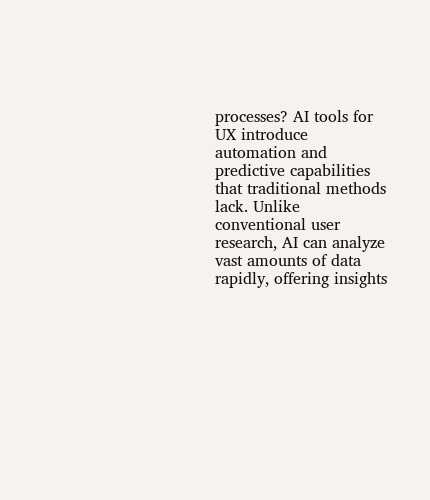processes? AI tools for UX introduce automation and predictive capabilities that traditional methods lack. Unlike conventional user research, AI can analyze vast amounts of data rapidly, offering insights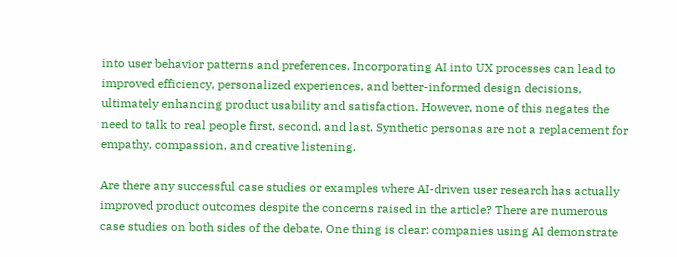into user behavior patterns and preferences. Incorporating AI into UX processes can lead to improved efficiency, personalized experiences, and better-informed design decisions, ultimately enhancing product usability and satisfaction. However, none of this negates the need to talk to real people first, second, and last. Synthetic personas are not a replacement for empathy, compassion, and creative listening.

Are there any successful case studies or examples where AI-driven user research has actually improved product outcomes despite the concerns raised in the article? There are numerous case studies on both sides of the debate. One thing is clear: companies using AI demonstrate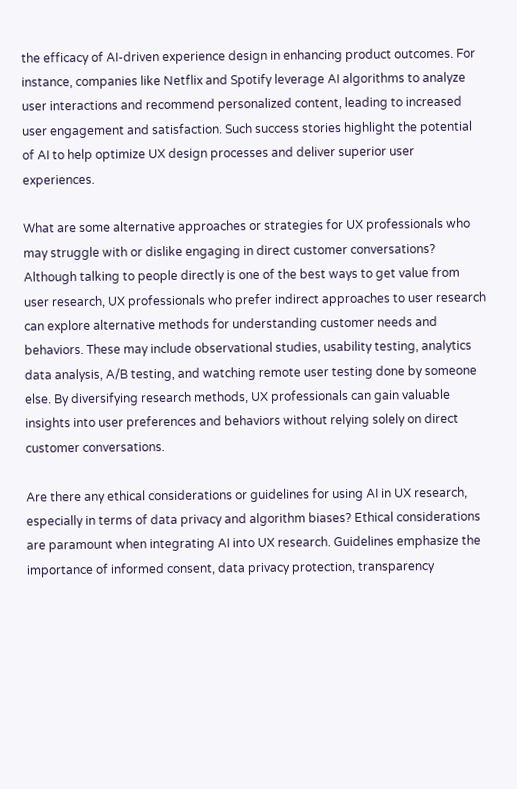the efficacy of AI-driven experience design in enhancing product outcomes. For instance, companies like Netflix and Spotify leverage AI algorithms to analyze user interactions and recommend personalized content, leading to increased user engagement and satisfaction. Such success stories highlight the potential of AI to help optimize UX design processes and deliver superior user experiences.

What are some alternative approaches or strategies for UX professionals who may struggle with or dislike engaging in direct customer conversations? Although talking to people directly is one of the best ways to get value from user research, UX professionals who prefer indirect approaches to user research can explore alternative methods for understanding customer needs and behaviors. These may include observational studies, usability testing, analytics data analysis, A/B testing, and watching remote user testing done by someone else. By diversifying research methods, UX professionals can gain valuable insights into user preferences and behaviors without relying solely on direct customer conversations.

Are there any ethical considerations or guidelines for using AI in UX research, especially in terms of data privacy and algorithm biases? Ethical considerations are paramount when integrating AI into UX research. Guidelines emphasize the importance of informed consent, data privacy protection, transparency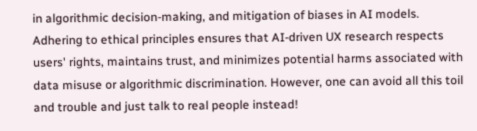in algorithmic decision-making, and mitigation of biases in AI models. Adhering to ethical principles ensures that AI-driven UX research respects users' rights, maintains trust, and minimizes potential harms associated with data misuse or algorithmic discrimination. However, one can avoid all this toil and trouble and just talk to real people instead!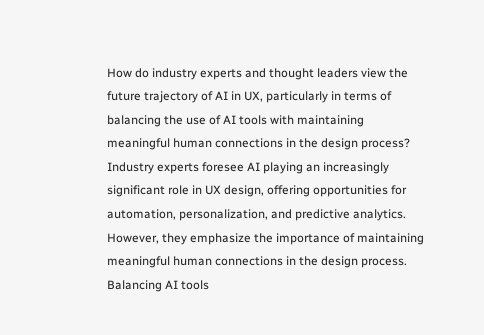How do industry experts and thought leaders view the future trajectory of AI in UX, particularly in terms of balancing the use of AI tools with maintaining meaningful human connections in the design process? Industry experts foresee AI playing an increasingly significant role in UX design, offering opportunities for automation, personalization, and predictive analytics. However, they emphasize the importance of maintaining meaningful human connections in the design process. Balancing AI tools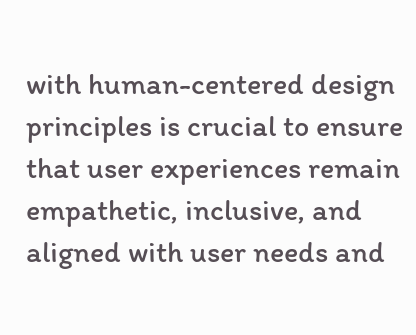with human-centered design principles is crucial to ensure that user experiences remain empathetic, inclusive, and aligned with user needs and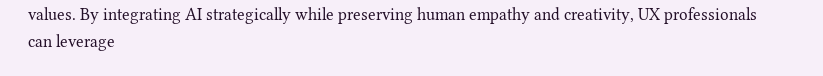values. By integrating AI strategically while preserving human empathy and creativity, UX professionals can leverage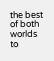the best of both worlds to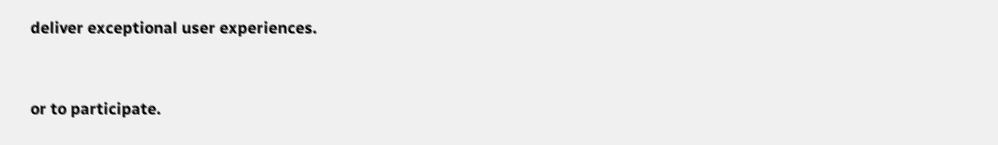deliver exceptional user experiences.


or to participate.